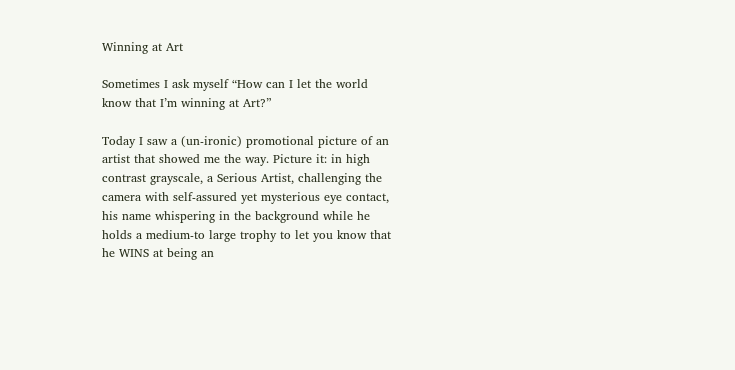Winning at Art

Sometimes I ask myself “How can I let the world know that I’m winning at Art?”

Today I saw a (un-ironic) promotional picture of an artist that showed me the way. Picture it: in high contrast grayscale, a Serious Artist, challenging the camera with self-assured yet mysterious eye contact, his name whispering in the background while he holds a medium-to large trophy to let you know that he WINS at being an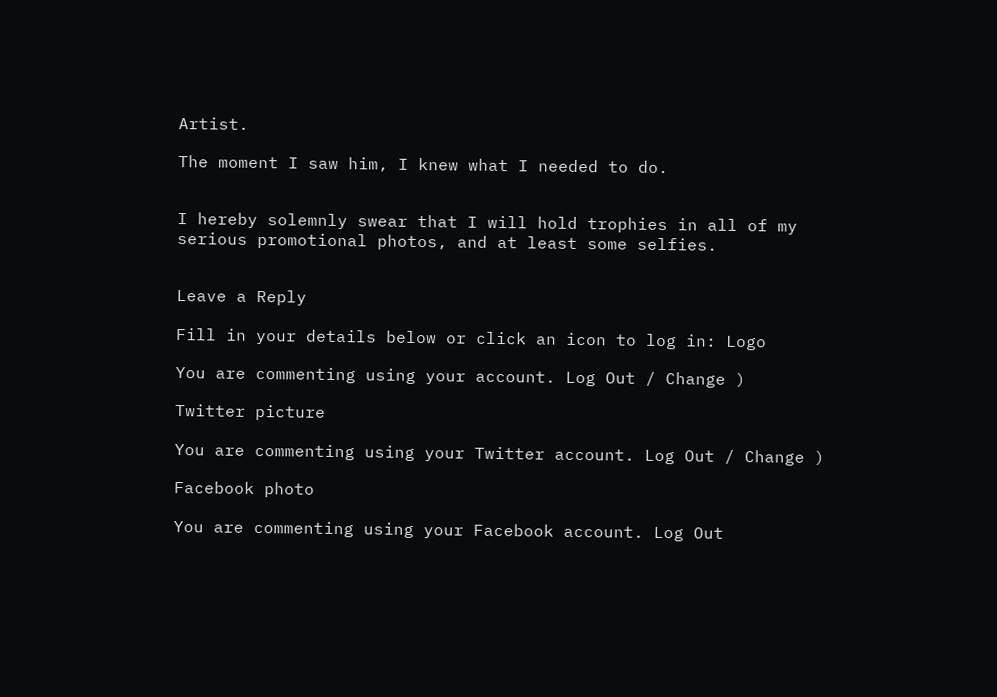Artist.

The moment I saw him, I knew what I needed to do.


I hereby solemnly swear that I will hold trophies in all of my serious promotional photos, and at least some selfies.


Leave a Reply

Fill in your details below or click an icon to log in: Logo

You are commenting using your account. Log Out / Change )

Twitter picture

You are commenting using your Twitter account. Log Out / Change )

Facebook photo

You are commenting using your Facebook account. Log Out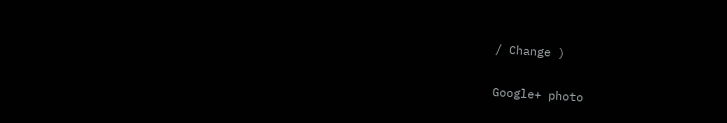/ Change )

Google+ photo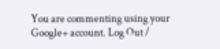You are commenting using your Google+ account. Log Out /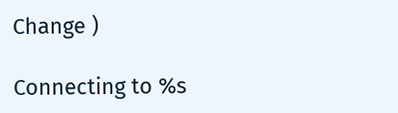Change )

Connecting to %s